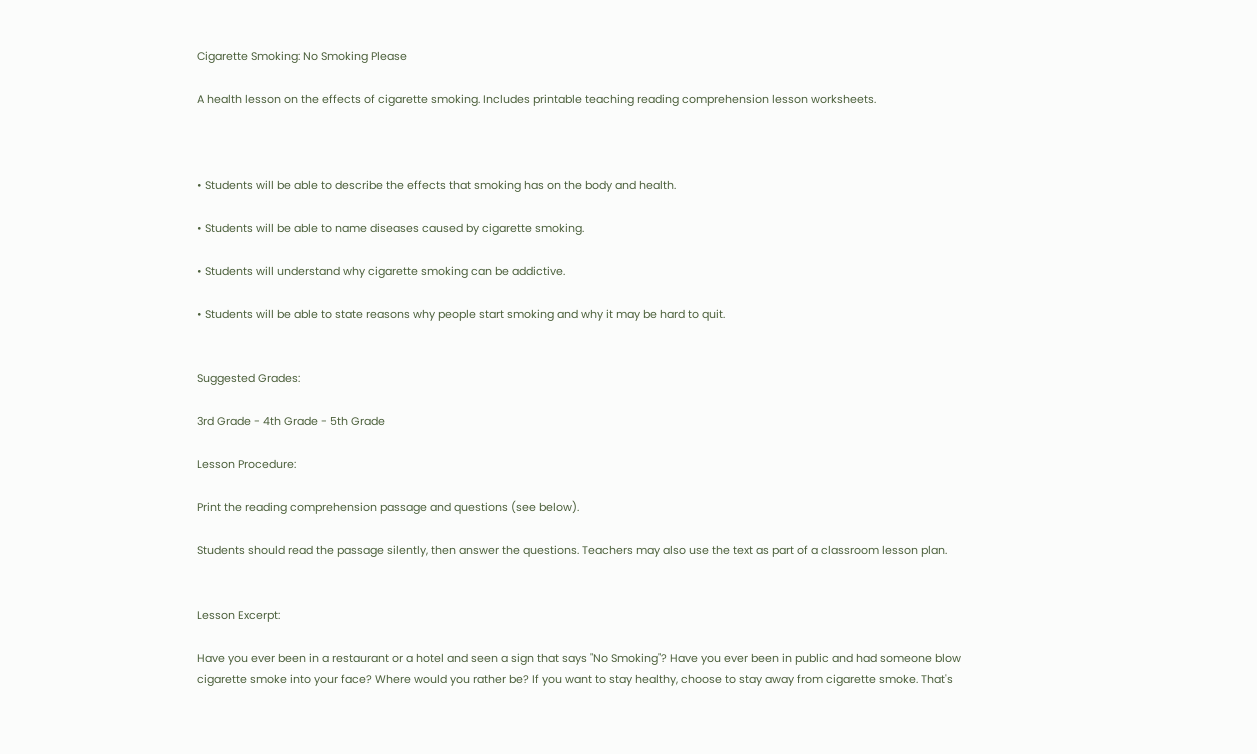Cigarette Smoking: No Smoking Please

A health lesson on the effects of cigarette smoking. Includes printable teaching reading comprehension lesson worksheets.



• Students will be able to describe the effects that smoking has on the body and health.

• Students will be able to name diseases caused by cigarette smoking.

• Students will understand why cigarette smoking can be addictive.

• Students will be able to state reasons why people start smoking and why it may be hard to quit.


Suggested Grades:

3rd Grade - 4th Grade - 5th Grade

Lesson Procedure:

Print the reading comprehension passage and questions (see below).

Students should read the passage silently, then answer the questions. Teachers may also use the text as part of a classroom lesson plan.


Lesson Excerpt:

Have you ever been in a restaurant or a hotel and seen a sign that says "No Smoking"? Have you ever been in public and had someone blow cigarette smoke into your face? Where would you rather be? If you want to stay healthy, choose to stay away from cigarette smoke. That's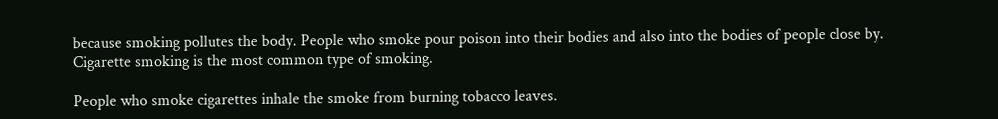because smoking pollutes the body. People who smoke pour poison into their bodies and also into the bodies of people close by. Cigarette smoking is the most common type of smoking.

People who smoke cigarettes inhale the smoke from burning tobacco leaves.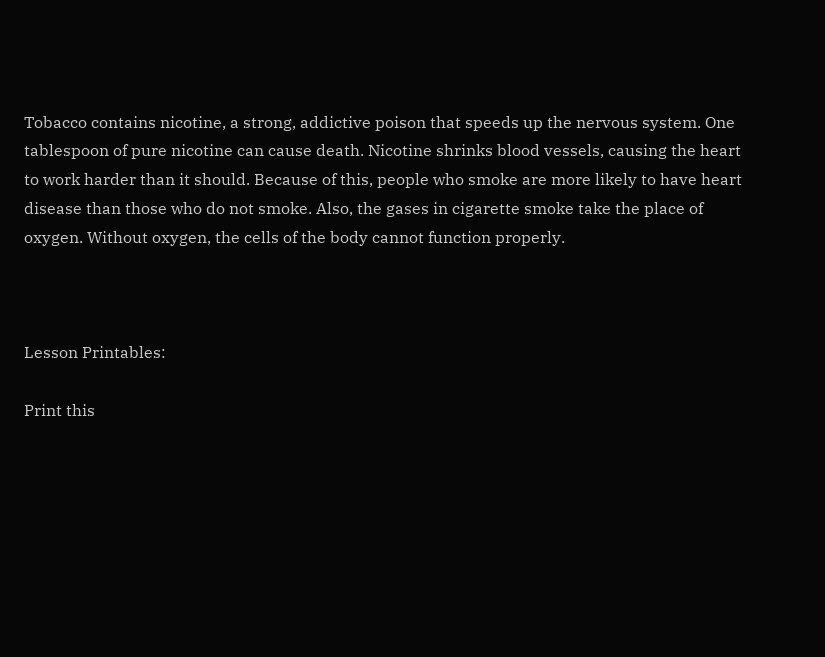Tobacco contains nicotine, a strong, addictive poison that speeds up the nervous system. One tablespoon of pure nicotine can cause death. Nicotine shrinks blood vessels, causing the heart to work harder than it should. Because of this, people who smoke are more likely to have heart disease than those who do not smoke. Also, the gases in cigarette smoke take the place of oxygen. Without oxygen, the cells of the body cannot function properly.



Lesson Printables:

Print this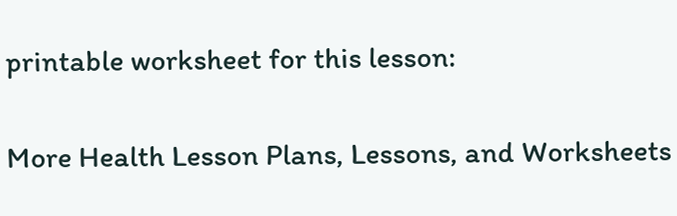printable worksheet for this lesson:

More Health Lesson Plans, Lessons, and Worksheets